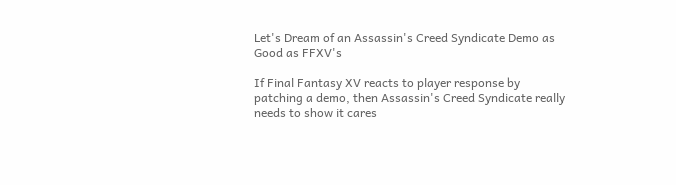Let's Dream of an Assassin's Creed Syndicate Demo as Good as FFXV's

If Final Fantasy XV reacts to player response by patching a demo, then Assassin's Creed Syndicate really needs to show it cares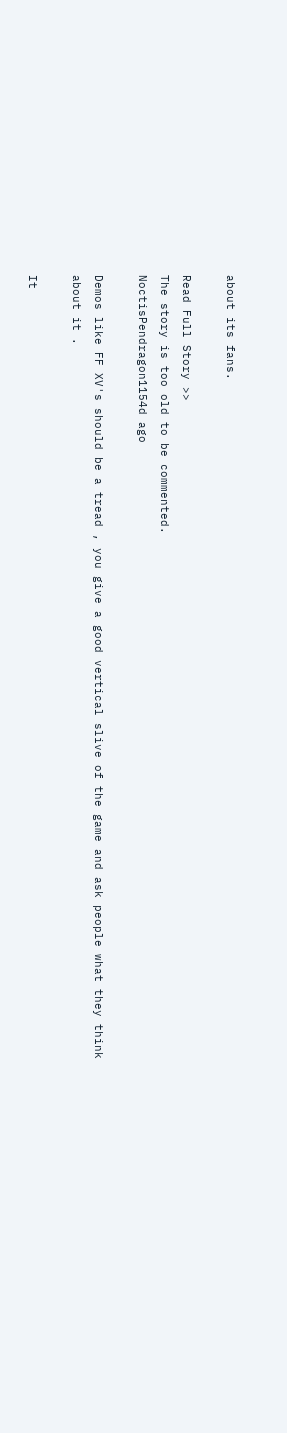about its fans.

Read Full Story >>
The story is too old to be commented.
NoctisPendragon1154d ago

Demos like FF XV's should be a tread , you give a good vertical slive of the game and ask people what they think about it .

It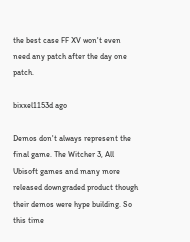the best case FF XV won't even need any patch after the day one patch.

bixxel1153d ago

Demos don't always represent the final game. The Witcher 3, All Ubisoft games and many more released downgraded product though their demos were hype building. So this time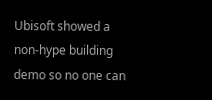Ubisoft showed a non-hype building demo so no one can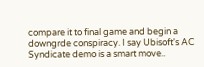compare it to final game and begin a downgrde conspiracy. I say Ubisoft's AC Syndicate demo is a smart move..